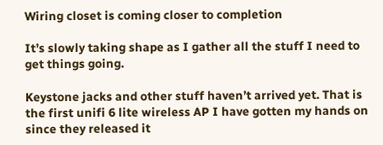Wiring closet is coming closer to completion

It’s slowly taking shape as I gather all the stuff I need to get things going.

Keystone jacks and other stuff haven’t arrived yet. That is the first unifi 6 lite wireless AP I have gotten my hands on since they released it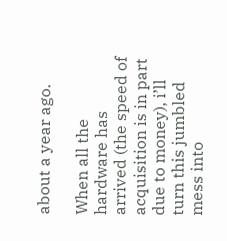about a year ago.

When all the hardware has arrived (the speed of acquisition is in part due to money), i’ll turn this jumbled mess into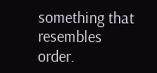something that resembles order.